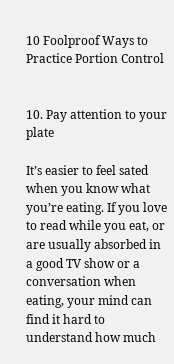10 Foolproof Ways to Practice Portion Control


10. Pay attention to your plate

It’s easier to feel sated when you know what you’re eating. If you love to read while you eat, or are usually absorbed in a good TV show or a conversation when eating, your mind can find it hard to understand how much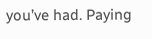you’ve had. Paying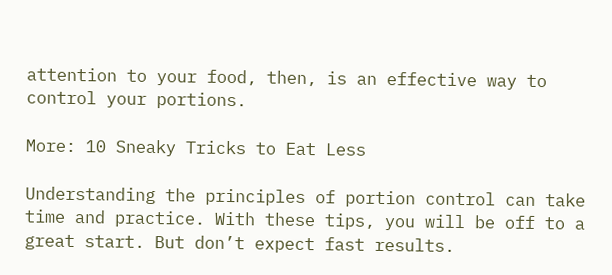attention to your food, then, is an effective way to control your portions.

More: 10 Sneaky Tricks to Eat Less

Understanding the principles of portion control can take time and practice. With these tips, you will be off to a great start. But don’t expect fast results.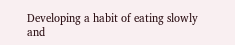Developing a habit of eating slowly and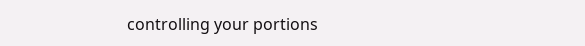controlling your portions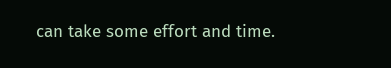can take some effort and time.